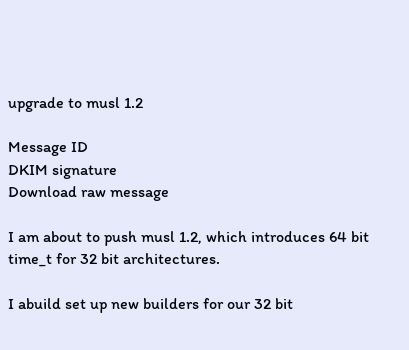upgrade to musl 1.2

Message ID
DKIM signature
Download raw message

I am about to push musl 1.2, which introduces 64 bit time_t for 32 bit architectures.

I abuild set up new builders for our 32 bit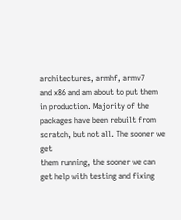architectures, armhf, armv7
and x86 and am about to put them in production. Majority of the
packages have been rebuilt from scratch, but not all. The sooner we get
them running, the sooner we can get help with testing and fixing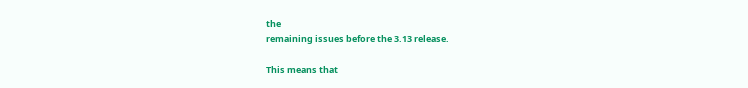the
remaining issues before the 3.13 release.

This means that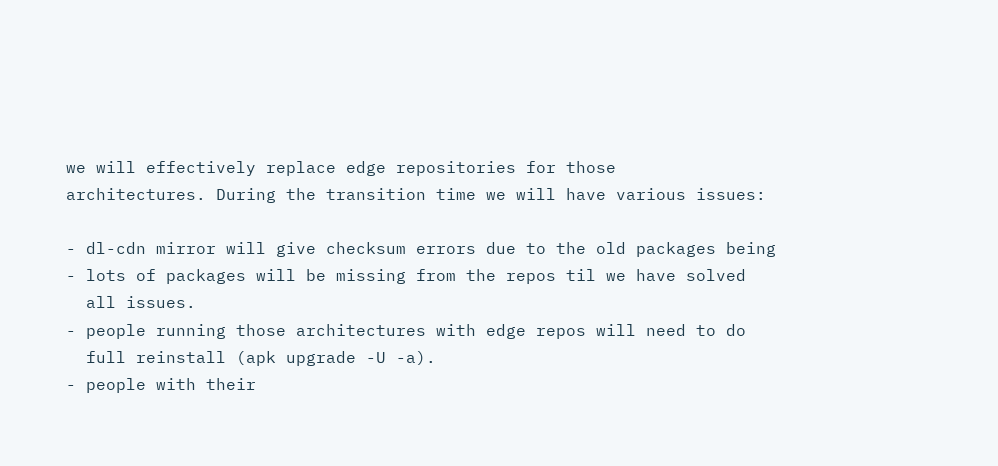we will effectively replace edge repositories for those
architectures. During the transition time we will have various issues:

- dl-cdn mirror will give checksum errors due to the old packages being
- lots of packages will be missing from the repos til we have solved
  all issues.
- people running those architectures with edge repos will need to do
  full reinstall (apk upgrade -U -a).
- people with their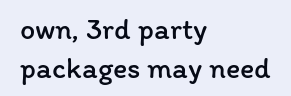own, 3rd party packages may need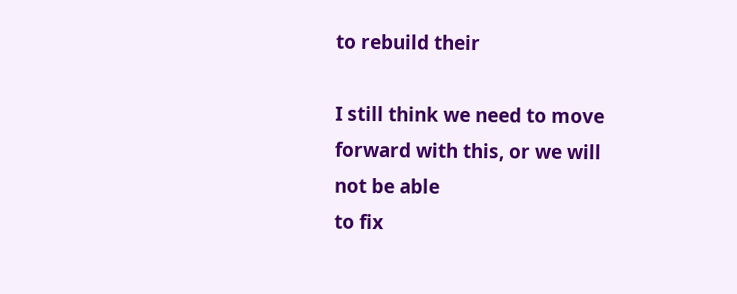to rebuild their

I still think we need to move forward with this, or we will not be able
to fix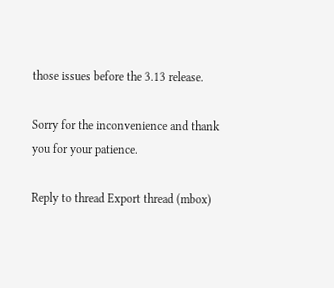those issues before the 3.13 release.

Sorry for the inconvenience and thank you for your patience.

Reply to thread Export thread (mbox)